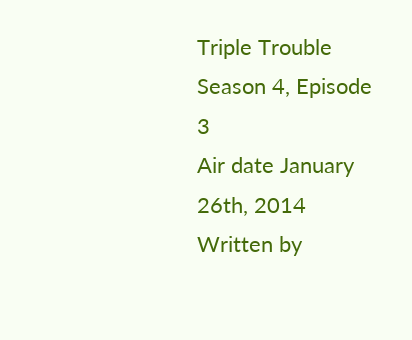Triple Trouble
Season 4, Episode 3
Air date January 26th, 2014
Written by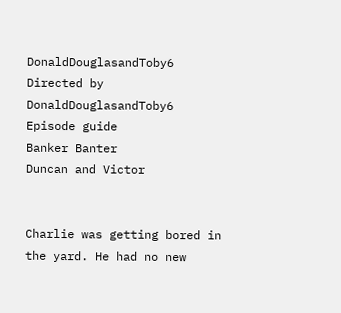DonaldDouglasandToby6
Directed by DonaldDouglasandToby6
Episode guide
Banker Banter
Duncan and Victor


Charlie was getting bored in the yard. He had no new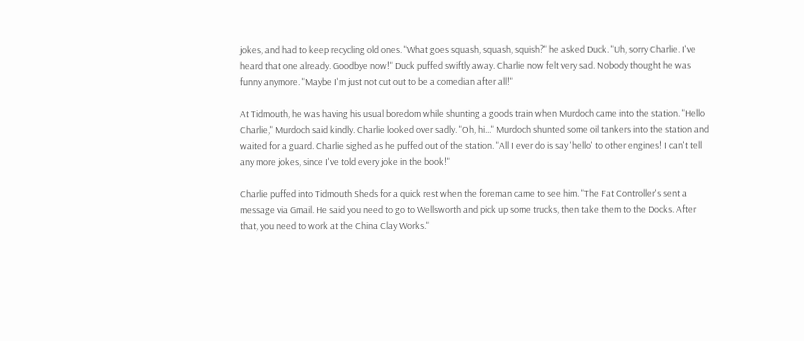jokes, and had to keep recycling old ones. "What goes squash, squash, squish?" he asked Duck. "Uh, sorry Charlie. I've heard that one already. Goodbye now!" Duck puffed swiftly away. Charlie now felt very sad. Nobody thought he was funny anymore. "Maybe I'm just not cut out to be a comedian after all!"

At Tidmouth, he was having his usual boredom while shunting a goods train when Murdoch came into the station. "Hello Charlie," Murdoch said kindly. Charlie looked over sadly. "Oh, hi..." Murdoch shunted some oil tankers into the station and waited for a guard. Charlie sighed as he puffed out of the station. "All I ever do is say 'hello' to other engines! I can't tell any more jokes, since I've told every joke in the book!"

Charlie puffed into Tidmouth Sheds for a quick rest when the foreman came to see him. "The Fat Controller's sent a message via Gmail. He said you need to go to Wellsworth and pick up some trucks, then take them to the Docks. After that, you need to work at the China Clay Works."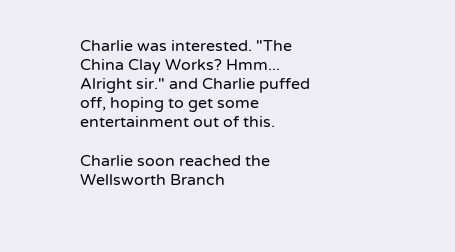Charlie was interested. "The China Clay Works? Hmm... Alright sir." and Charlie puffed off, hoping to get some entertainment out of this.

Charlie soon reached the Wellsworth Branch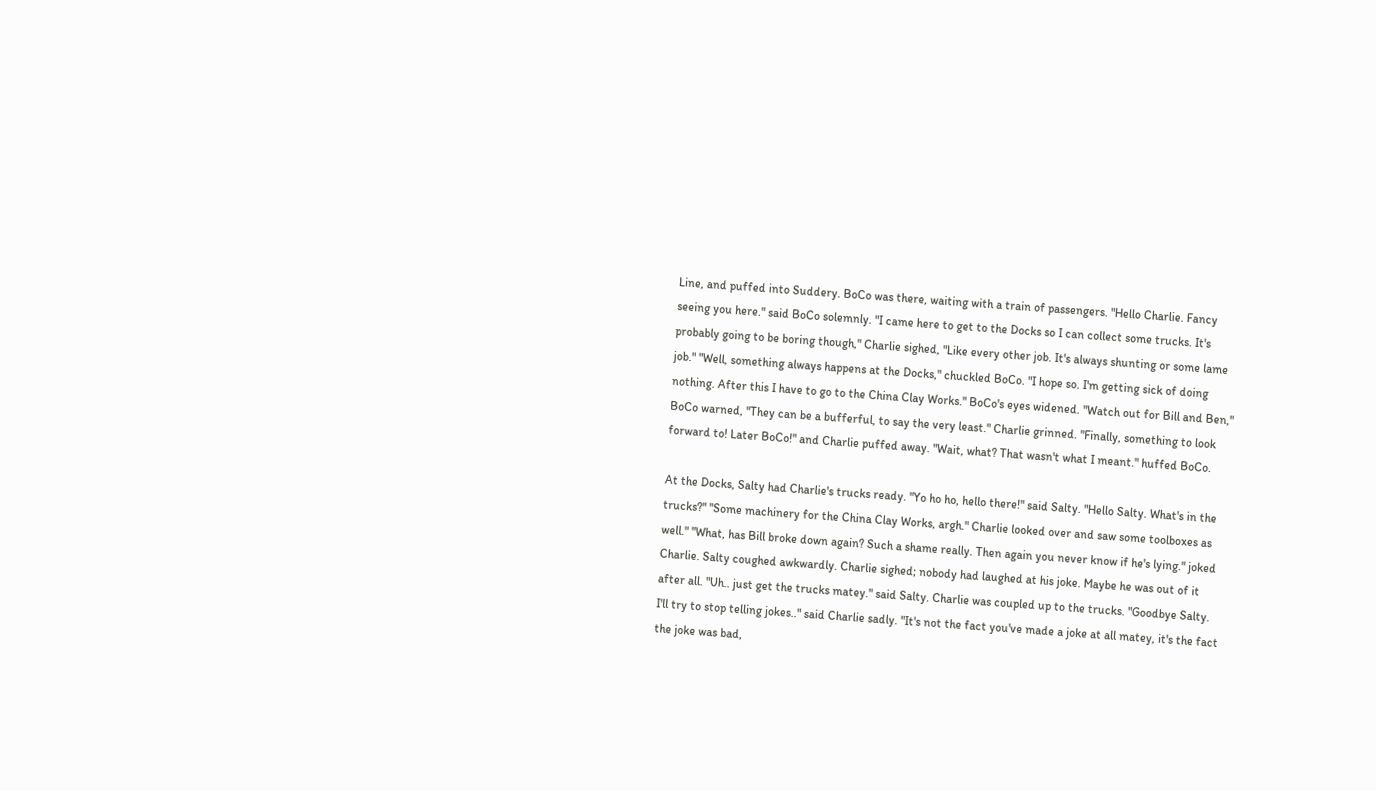Line, and puffed into Suddery. BoCo was there, waiting with a train of passengers. "Hello Charlie. Fancy seeing you here." said BoCo solemnly. "I came here to get to the Docks so I can collect some trucks. It's probably going to be boring though," Charlie sighed, "Like every other job. It's always shunting or some lame job." "Well, something always happens at the Docks," chuckled BoCo. "I hope so. I'm getting sick of doing nothing. After this I have to go to the China Clay Works." BoCo's eyes widened. "Watch out for Bill and Ben," BoCo warned, "They can be a bufferful, to say the very least." Charlie grinned. "Finally, something to look forward to! Later BoCo!" and Charlie puffed away. "Wait, what? That wasn't what I meant." huffed BoCo.

At the Docks, Salty had Charlie's trucks ready. "Yo ho ho, hello there!" said Salty. "Hello Salty. What's in the trucks?" "Some machinery for the China Clay Works, argh." Charlie looked over and saw some toolboxes as well." "What, has Bill broke down again? Such a shame really. Then again you never know if he's lying." joked Charlie. Salty coughed awkwardly. Charlie sighed; nobody had laughed at his joke. Maybe he was out of it after all. "Uh.. just get the trucks matey." said Salty. Charlie was coupled up to the trucks. "Goodbye Salty. I'll try to stop telling jokes.." said Charlie sadly. "It's not the fact you've made a joke at all matey, it's the fact the joke was bad,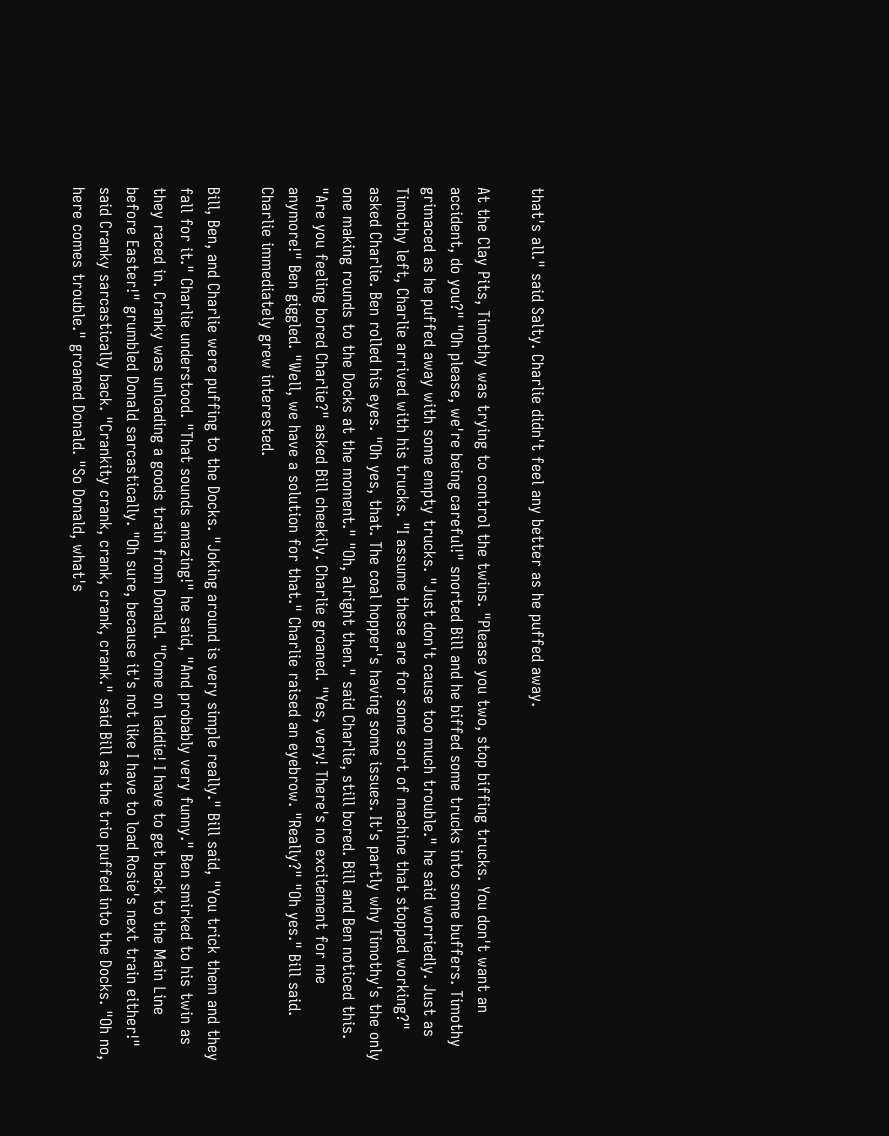that's all." said Salty. Charlie didn't feel any better as he puffed away.

At the Clay Pits, Timothy was trying to control the twins. "Please you two, stop biffing trucks. You don't want an accident, do you?" "Oh please, we're being careful!" snorted Bill and he biffed some trucks into some buffers. Timothy grimaced as he puffed away with some empty trucks. "Just don't cause too much trouble." he said worriedly. Just as Timothy left, Charlie arrived with his trucks. "I assume these are for some sort of machine that stopped working?" asked Charlie. Ben rolled his eyes. "Oh yes, that. The coal hopper's having some issues. It's partly why Timothy's the only one making rounds to the Docks at the moment." "Oh, alright then." said Charlie, still bored. Bill and Ben noticed this. "Are you feeling bored Charlie?" asked Bill cheekily. Charlie groaned. "Yes, very! There's no excitement for me anymore!" Ben giggled. "Well, we have a solution for that." Charlie raised an eyebrow. "Really?" "Oh yes." Bill said. Charlie immediately grew interested.

Bill, Ben, and Charlie were puffing to the Docks. "Joking around is very simple really." Bill said, "You trick them and they fall for it." Charlie understood. "That sounds amazing!" he said, "And probably very funny." Ben smirked to his twin as they raced in. Cranky was unloading a goods train from Donald. "Come on laddie! I have to get back to the Main Line before Easter!" grumbled Donald sarcastically. "Oh sure, because it's not like I have to load Rosie's next train either!" said Cranky sarcastically back. "Crankity crank, crank, crank, crank." said Bill as the trio puffed into the Docks. "Oh no, here comes trouble." groaned Donald. "So Donald, what's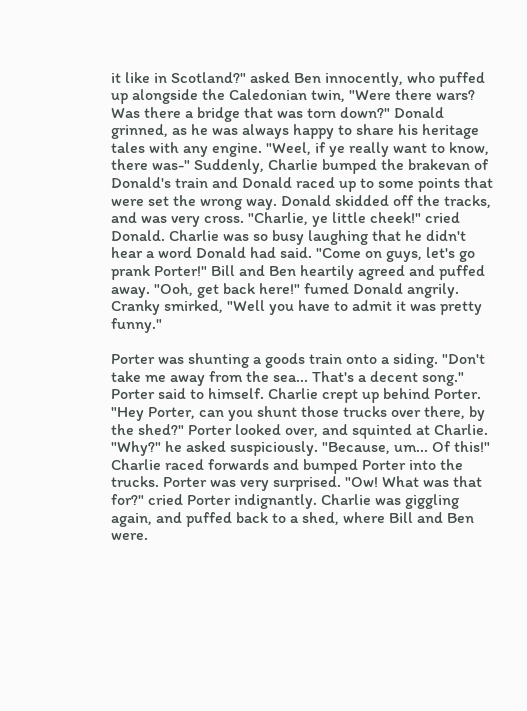it like in Scotland?" asked Ben innocently, who puffed up alongside the Caledonian twin, "Were there wars? Was there a bridge that was torn down?" Donald grinned, as he was always happy to share his heritage tales with any engine. "Weel, if ye really want to know, there was-" Suddenly, Charlie bumped the brakevan of Donald's train and Donald raced up to some points that were set the wrong way. Donald skidded off the tracks, and was very cross. "Charlie, ye little cheek!" cried Donald. Charlie was so busy laughing that he didn't hear a word Donald had said. "Come on guys, let's go prank Porter!" Bill and Ben heartily agreed and puffed away. "Ooh, get back here!" fumed Donald angrily. Cranky smirked, "Well you have to admit it was pretty funny."

Porter was shunting a goods train onto a siding. "Don't take me away from the sea... That's a decent song." Porter said to himself. Charlie crept up behind Porter. "Hey Porter, can you shunt those trucks over there, by the shed?" Porter looked over, and squinted at Charlie. "Why?" he asked suspiciously. "Because, um... Of this!" Charlie raced forwards and bumped Porter into the trucks. Porter was very surprised. "Ow! What was that for?" cried Porter indignantly. Charlie was giggling again, and puffed back to a shed, where Bill and Ben were.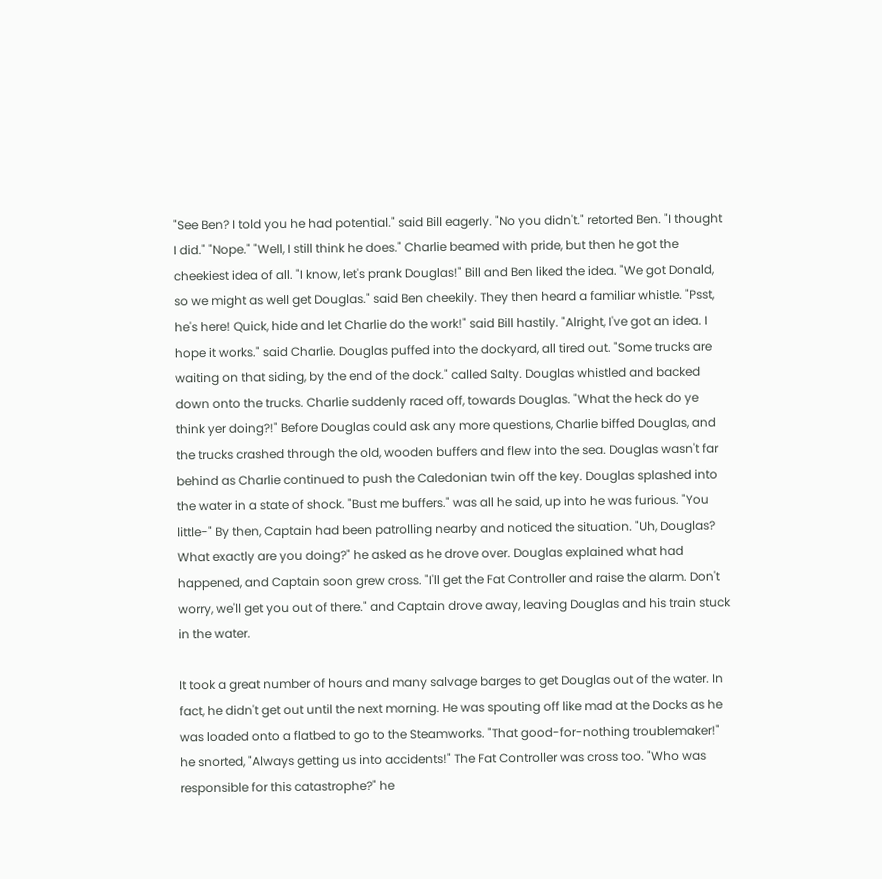"See Ben? I told you he had potential." said Bill eagerly. "No you didn't." retorted Ben. "I thought I did." "Nope." "Well, I still think he does." Charlie beamed with pride, but then he got the cheekiest idea of all. "I know, let's prank Douglas!" Bill and Ben liked the idea. "We got Donald, so we might as well get Douglas." said Ben cheekily. They then heard a familiar whistle. "Psst, he's here! Quick, hide and let Charlie do the work!" said Bill hastily. "Alright, I've got an idea. I hope it works." said Charlie. Douglas puffed into the dockyard, all tired out. "Some trucks are waiting on that siding, by the end of the dock." called Salty. Douglas whistled and backed down onto the trucks. Charlie suddenly raced off, towards Douglas. "What the heck do ye think yer doing?!" Before Douglas could ask any more questions, Charlie biffed Douglas, and the trucks crashed through the old, wooden buffers and flew into the sea. Douglas wasn't far behind as Charlie continued to push the Caledonian twin off the key. Douglas splashed into the water in a state of shock. "Bust me buffers." was all he said, up into he was furious. "You little-" By then, Captain had been patrolling nearby and noticed the situation. "Uh, Douglas? What exactly are you doing?" he asked as he drove over. Douglas explained what had happened, and Captain soon grew cross. "I'll get the Fat Controller and raise the alarm. Don't worry, we'll get you out of there." and Captain drove away, leaving Douglas and his train stuck in the water.

It took a great number of hours and many salvage barges to get Douglas out of the water. In fact, he didn't get out until the next morning. He was spouting off like mad at the Docks as he was loaded onto a flatbed to go to the Steamworks. "That good-for-nothing troublemaker!" he snorted, "Always getting us into accidents!" The Fat Controller was cross too. "Who was responsible for this catastrophe?" he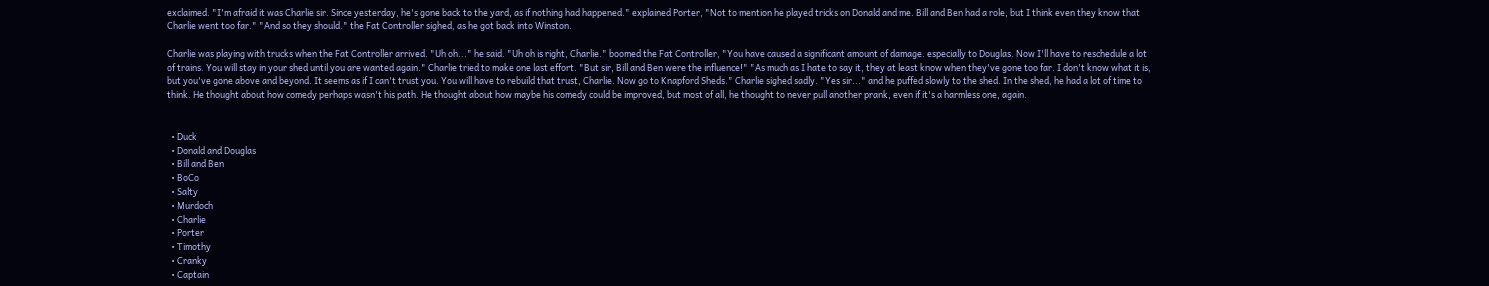exclaimed. "I'm afraid it was Charlie sir. Since yesterday, he's gone back to the yard, as if nothing had happened." explained Porter, "Not to mention he played tricks on Donald and me. Bill and Ben had a role, but I think even they know that Charlie went too far." "And so they should." the Fat Controller sighed, as he got back into Winston.

Charlie was playing with trucks when the Fat Controller arrived. "Uh oh..." he said. "Uh oh is right, Charlie." boomed the Fat Controller, "You have caused a significant amount of damage. especially to Douglas. Now I'll have to reschedule a lot of trains. You will stay in your shed until you are wanted again." Charlie tried to make one last effort. "But sir, Bill and Ben were the influence!" "As much as I hate to say it, they at least know when they've gone too far. I don't know what it is, but you've gone above and beyond. It seems as if I can't trust you. You will have to rebuild that trust, Charlie. Now go to Knapford Sheds." Charlie sighed sadly. "Yes sir..." and he puffed slowly to the shed. In the shed, he had a lot of time to think. He thought about how comedy perhaps wasn't his path. He thought about how maybe his comedy could be improved, but most of all, he thought to never pull another prank, even if it's a harmless one, again.


  • Duck
  • Donald and Douglas
  • Bill and Ben
  • BoCo
  • Salty
  • Murdoch
  • Charlie
  • Porter
  • Timothy
  • Cranky
  • Captain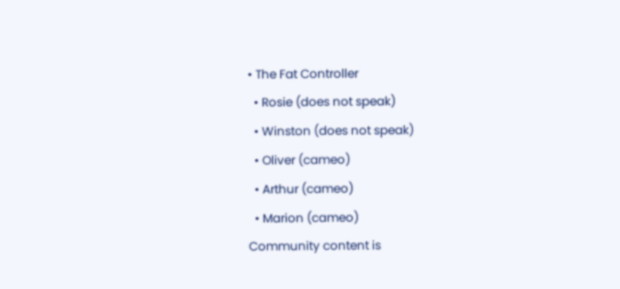• The Fat Controller
  • Rosie (does not speak)
  • Winston (does not speak)
  • Oliver (cameo)
  • Arthur (cameo)
  • Marion (cameo)
Community content is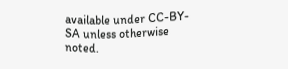available under CC-BY-SA unless otherwise noted.